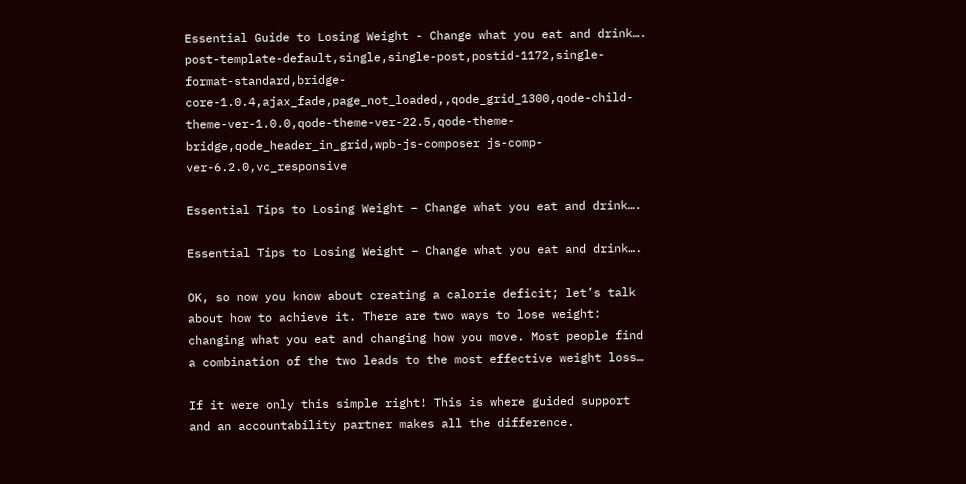Essential Guide to Losing Weight - Change what you eat and drink….
post-template-default,single,single-post,postid-1172,single-format-standard,bridge-core-1.0.4,ajax_fade,page_not_loaded,,qode_grid_1300,qode-child-theme-ver-1.0.0,qode-theme-ver-22.5,qode-theme-bridge,qode_header_in_grid,wpb-js-composer js-comp-ver-6.2.0,vc_responsive

Essential Tips to Losing Weight – Change what you eat and drink….

Essential Tips to Losing Weight – Change what you eat and drink….

OK, so now you know about creating a calorie deficit; let’s talk about how to achieve it. There are two ways to lose weight: changing what you eat and changing how you move. Most people find a combination of the two leads to the most effective weight loss…

If it were only this simple right! This is where guided support and an accountability partner makes all the difference.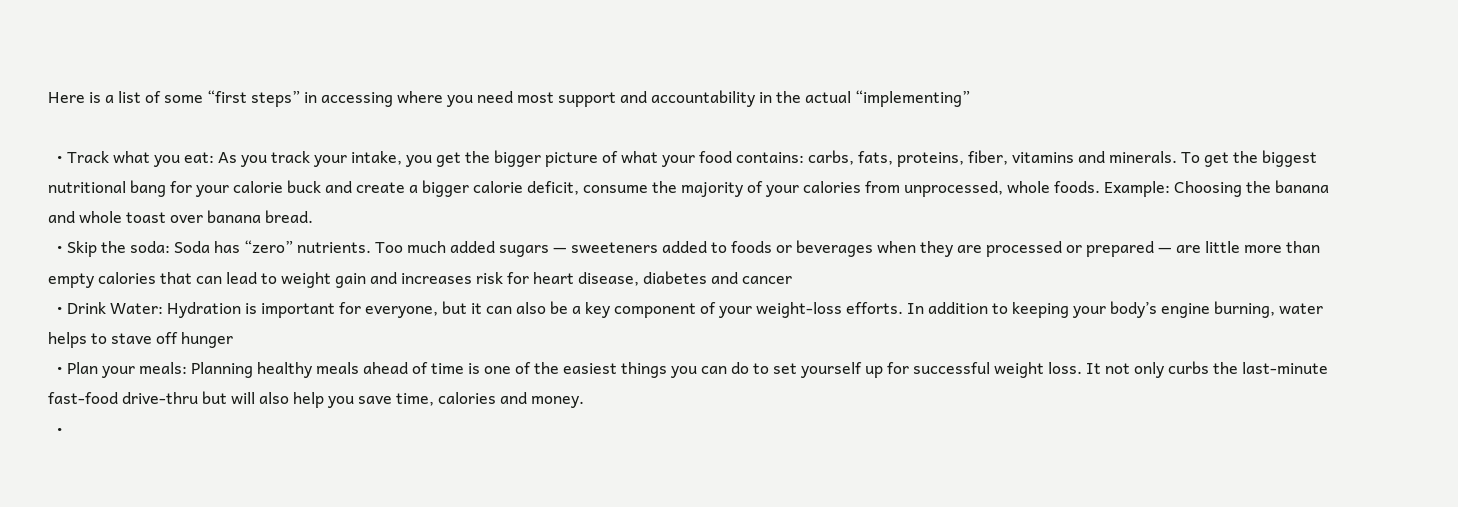Here is a list of some “first steps” in accessing where you need most support and accountability in the actual “implementing”

  • Track what you eat: As you track your intake, you get the bigger picture of what your food contains: carbs, fats, proteins, fiber, vitamins and minerals. To get the biggest nutritional bang for your calorie buck and create a bigger calorie deficit, consume the majority of your calories from unprocessed, whole foods. Example: Choosing the banana and whole toast over banana bread.
  • Skip the soda: Soda has “zero” nutrients. Too much added sugars — sweeteners added to foods or beverages when they are processed or prepared — are little more than empty calories that can lead to weight gain and increases risk for heart disease, diabetes and cancer
  • Drink Water: Hydration is important for everyone, but it can also be a key component of your weight-loss efforts. In addition to keeping your body’s engine burning, water helps to stave off hunger
  • Plan your meals: Planning healthy meals ahead of time is one of the easiest things you can do to set yourself up for successful weight loss. It not only curbs the last-minute fast-food drive-thru but will also help you save time, calories and money.
  •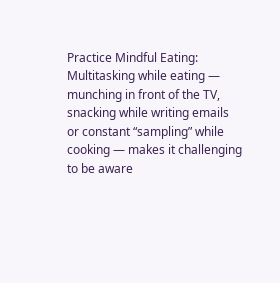Practice Mindful Eating: Multitasking while eating — munching in front of the TV, snacking while writing emails or constant “sampling” while cooking — makes it challenging to be aware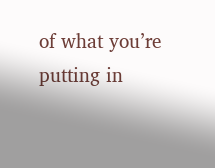of what you’re putting in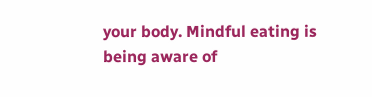your body. Mindful eating is being aware of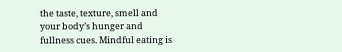the taste, texture, smell and your body’s hunger and fullness cues. Mindful eating is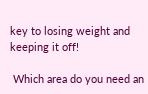key to losing weight and keeping it off!

 Which area do you need an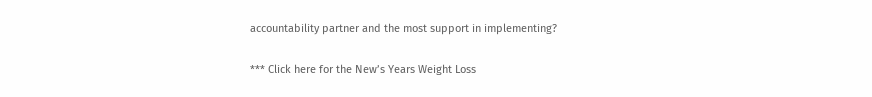accountability partner and the most support in implementing?

*** Click here for the New’s Years Weight Loss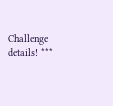Challenge details! ***